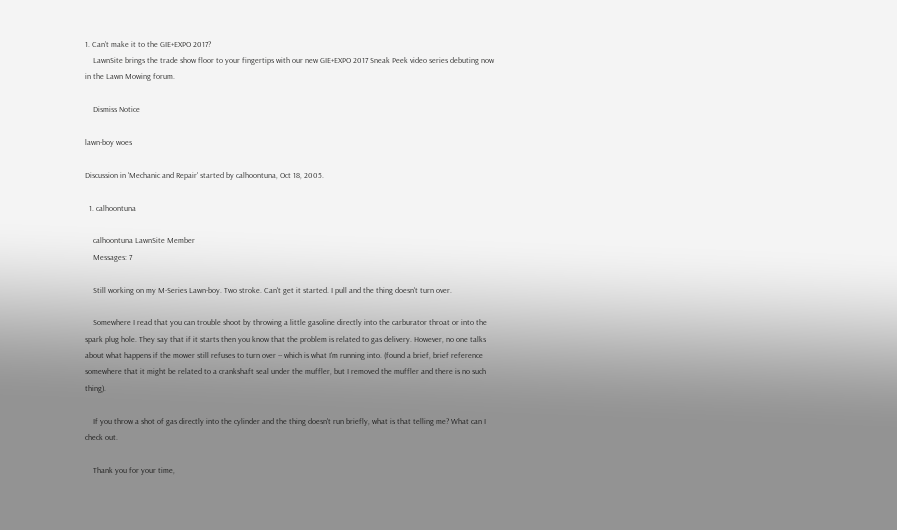1. Can’t make it to the GIE+EXPO 2017?
    LawnSite brings the trade show floor to your fingertips with our new GIE+EXPO 2017 Sneak Peek video series debuting now in the Lawn Mowing forum.

    Dismiss Notice

lawn-boy woes

Discussion in 'Mechanic and Repair' started by calhoontuna, Oct 18, 2005.

  1. calhoontuna

    calhoontuna LawnSite Member
    Messages: 7

    Still working on my M-Series Lawn-boy. Two stroke. Can't get it started. I pull and the thing doesn't turn over.

    Somewhere I read that you can trouble shoot by throwing a little gasoline directly into the carburator throat or into the spark plug hole. They say that if it starts then you know that the problem is related to gas delivery. However, no one talks about what happens if the mower still refuses to turn over -- which is what I'm running into. (found a brief, brief reference somewhere that it might be related to a crankshaft seal under the muffler, but I removed the muffler and there is no such thing).

    If you throw a shot of gas directly into the cylinder and the thing doesn't run briefly, what is that telling me? What can I check out.

    Thank you for your time,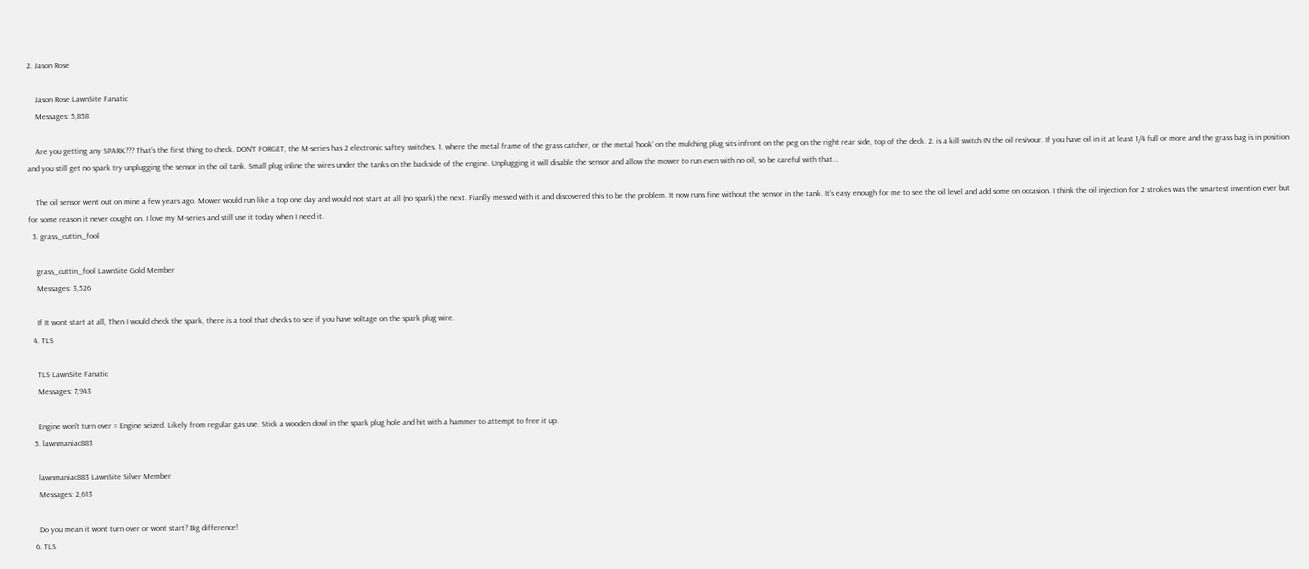2. Jason Rose

    Jason Rose LawnSite Fanatic
    Messages: 5,858

    Are you getting any SPARK??? That's the first thing to check. DON'T FORGET, the M-series has 2 electronic saftey switches. 1. where the metal frame of the grass catcher, or the metal 'hook' on the mulching plug sits infront on the peg on the right rear side, top of the deck. 2. is a kill switch IN the oil resivour. If you have oil in it at least 1/4 full or more and the grass bag is in position and you still get no spark try unplugging the sensor in the oil tank. Small plug inline the wires under the tanks on the backside of the engine. Unplugging it will disable the sensor and allow the mower to run even with no oil, so be careful with that...

    The oil sensor went out on mine a few years ago. Mower would run like a top one day and would not start at all (no spark) the next. Fianlly messed with it and discovered this to be the problem. It now runs fine without the sensor in the tank. It's easy enough for me to see the oil level and add some on occasion. I think the oil injection for 2 strokes was the smartest invention ever but for some reason it never cought on. I love my M-series and still use it today when I need it.
  3. grass_cuttin_fool

    grass_cuttin_fool LawnSite Gold Member
    Messages: 3,526

    If It wont start at all, Then I would check the spark, there is a tool that checks to see if you have voltage on the spark plug wire.
  4. TLS

    TLS LawnSite Fanatic
    Messages: 7,943

    Engine won't turn over = Engine seized. Likely from regular gas use. Stick a wooden dowl in the spark plug hole and hit with a hammer to attempt to free it up.
  5. lawnmaniac883

    lawnmaniac883 LawnSite Silver Member
    Messages: 2,613

    Do you mean it wont turn over or wont start? Big difference!
  6. TLS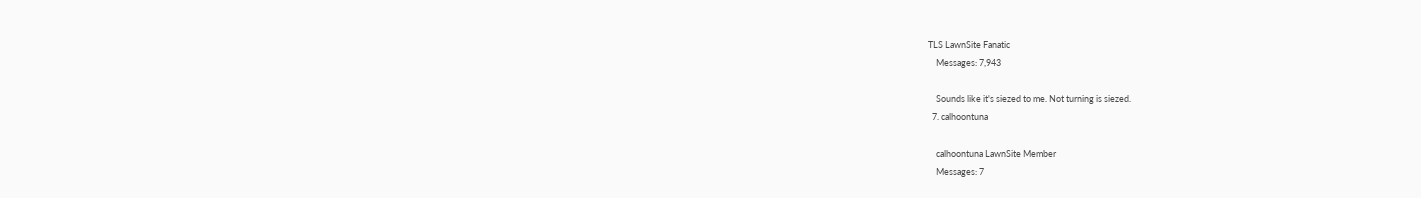TLS LawnSite Fanatic
    Messages: 7,943

    Sounds like it's siezed to me. Not turning is siezed.
  7. calhoontuna

    calhoontuna LawnSite Member
    Messages: 7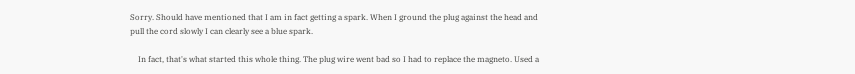Sorry. Should have mentioned that I am in fact getting a spark. When I ground the plug against the head and pull the cord slowly I can clearly see a blue spark.

    In fact, that's what started this whole thing. The plug wire went bad so I had to replace the magneto. Used a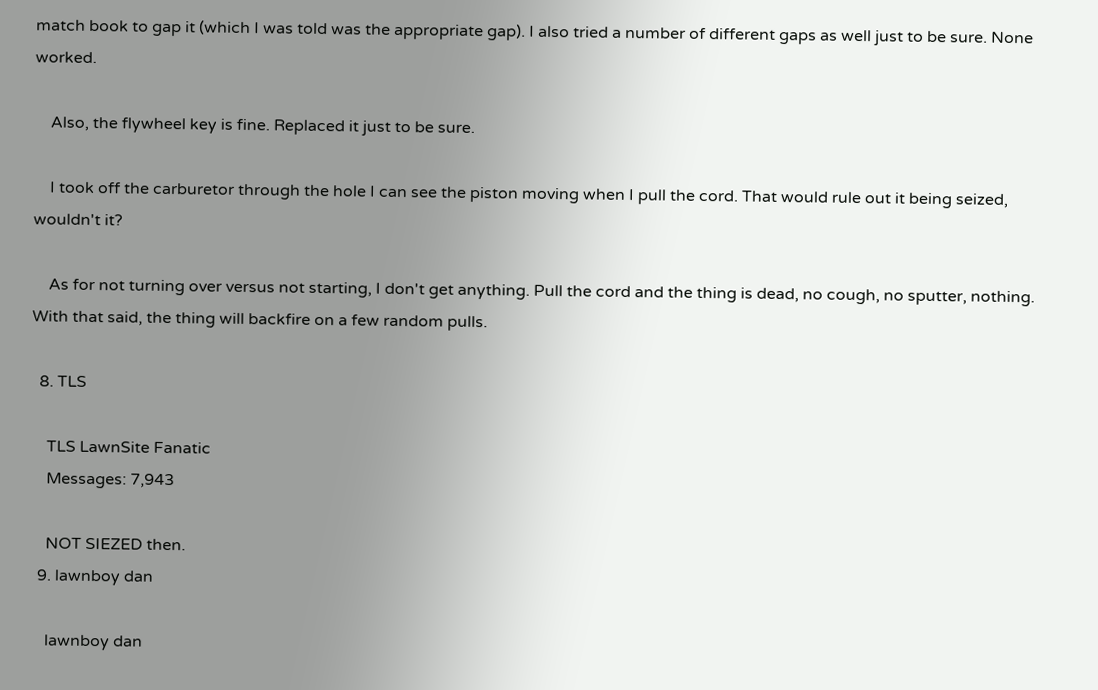match book to gap it (which I was told was the appropriate gap). I also tried a number of different gaps as well just to be sure. None worked.

    Also, the flywheel key is fine. Replaced it just to be sure.

    I took off the carburetor through the hole I can see the piston moving when I pull the cord. That would rule out it being seized, wouldn't it?

    As for not turning over versus not starting, I don't get anything. Pull the cord and the thing is dead, no cough, no sputter, nothing. With that said, the thing will backfire on a few random pulls.

  8. TLS

    TLS LawnSite Fanatic
    Messages: 7,943

    NOT SIEZED then.
  9. lawnboy dan

    lawnboy dan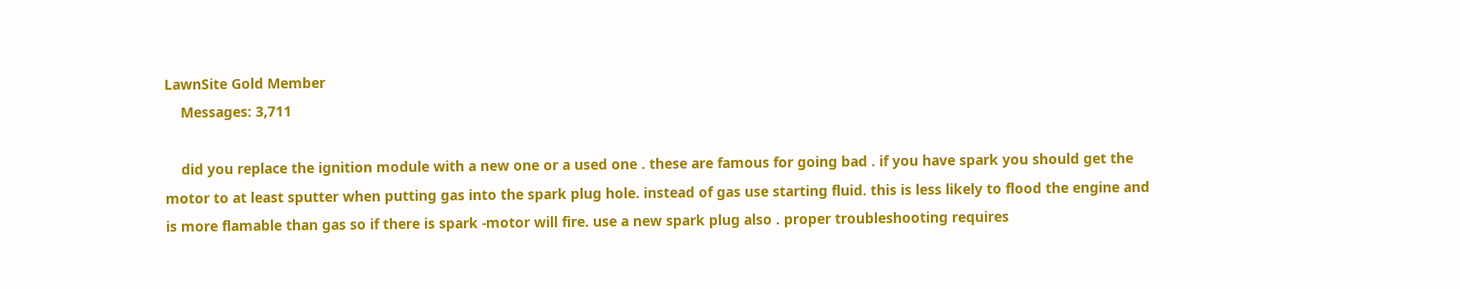LawnSite Gold Member
    Messages: 3,711

    did you replace the ignition module with a new one or a used one . these are famous for going bad . if you have spark you should get the motor to at least sputter when putting gas into the spark plug hole. instead of gas use starting fluid. this is less likely to flood the engine and is more flamable than gas so if there is spark -motor will fire. use a new spark plug also . proper troubleshooting requires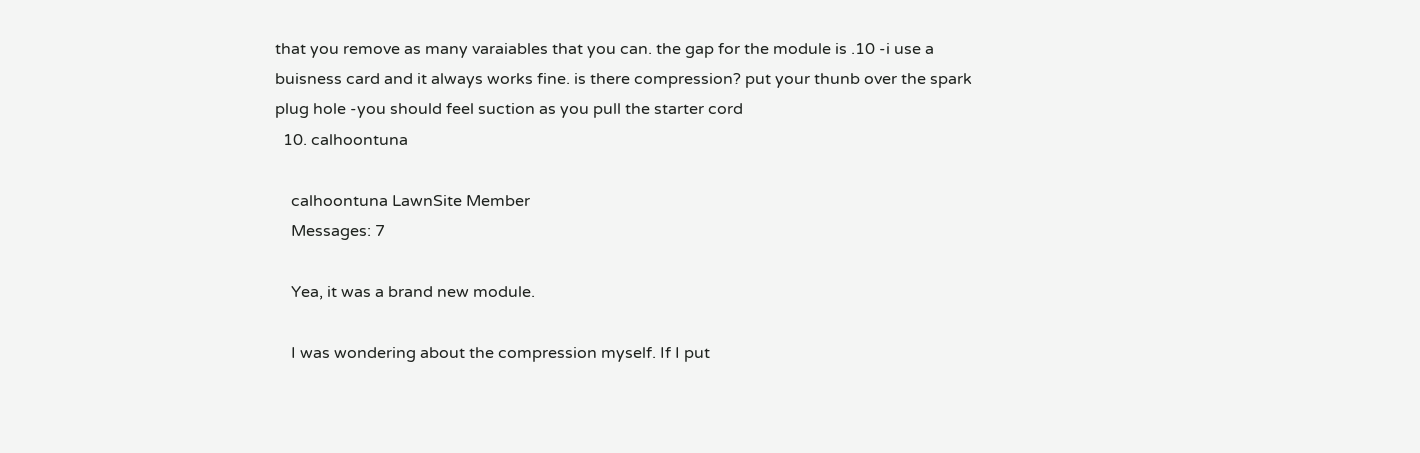that you remove as many varaiables that you can. the gap for the module is .10 -i use a buisness card and it always works fine. is there compression? put your thunb over the spark plug hole -you should feel suction as you pull the starter cord
  10. calhoontuna

    calhoontuna LawnSite Member
    Messages: 7

    Yea, it was a brand new module.

    I was wondering about the compression myself. If I put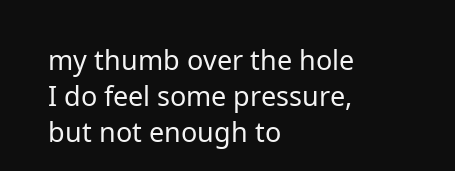my thumb over the hole I do feel some pressure, but not enough to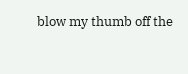blow my thumb off the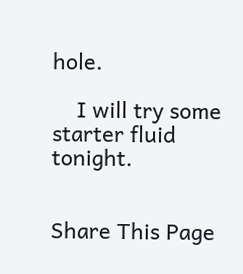hole.

    I will try some starter fluid tonight.


Share This Page